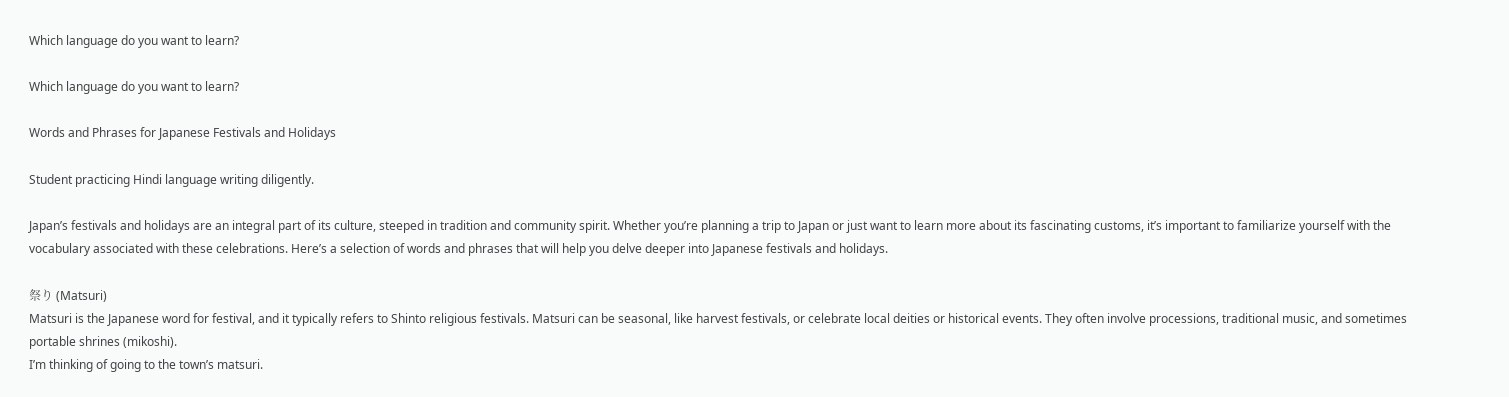Which language do you want to learn?

Which language do you want to learn?

Words and Phrases for Japanese Festivals and Holidays

Student practicing Hindi language writing diligently.

Japan’s festivals and holidays are an integral part of its culture, steeped in tradition and community spirit. Whether you’re planning a trip to Japan or just want to learn more about its fascinating customs, it’s important to familiarize yourself with the vocabulary associated with these celebrations. Here’s a selection of words and phrases that will help you delve deeper into Japanese festivals and holidays.

祭り (Matsuri)
Matsuri is the Japanese word for festival, and it typically refers to Shinto religious festivals. Matsuri can be seasonal, like harvest festivals, or celebrate local deities or historical events. They often involve processions, traditional music, and sometimes portable shrines (mikoshi).
I’m thinking of going to the town’s matsuri.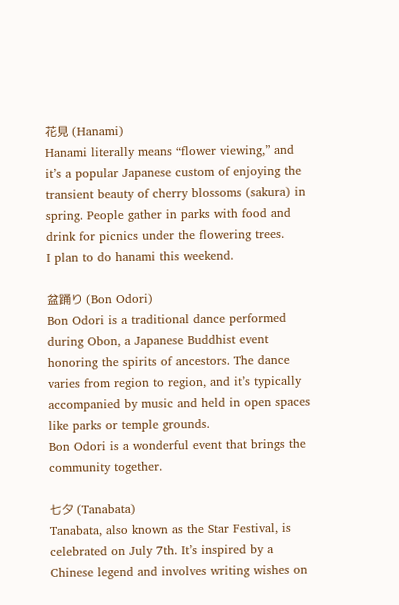花見 (Hanami)
Hanami literally means “flower viewing,” and it’s a popular Japanese custom of enjoying the transient beauty of cherry blossoms (sakura) in spring. People gather in parks with food and drink for picnics under the flowering trees.
I plan to do hanami this weekend.

盆踊り (Bon Odori)
Bon Odori is a traditional dance performed during Obon, a Japanese Buddhist event honoring the spirits of ancestors. The dance varies from region to region, and it’s typically accompanied by music and held in open spaces like parks or temple grounds.
Bon Odori is a wonderful event that brings the community together.

七夕 (Tanabata)
Tanabata, also known as the Star Festival, is celebrated on July 7th. It’s inspired by a Chinese legend and involves writing wishes on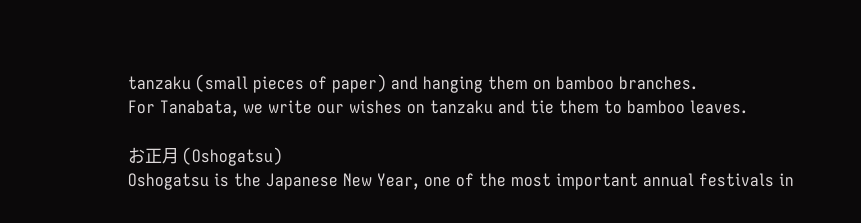tanzaku (small pieces of paper) and hanging them on bamboo branches.
For Tanabata, we write our wishes on tanzaku and tie them to bamboo leaves.

お正月 (Oshogatsu)
Oshogatsu is the Japanese New Year, one of the most important annual festivals in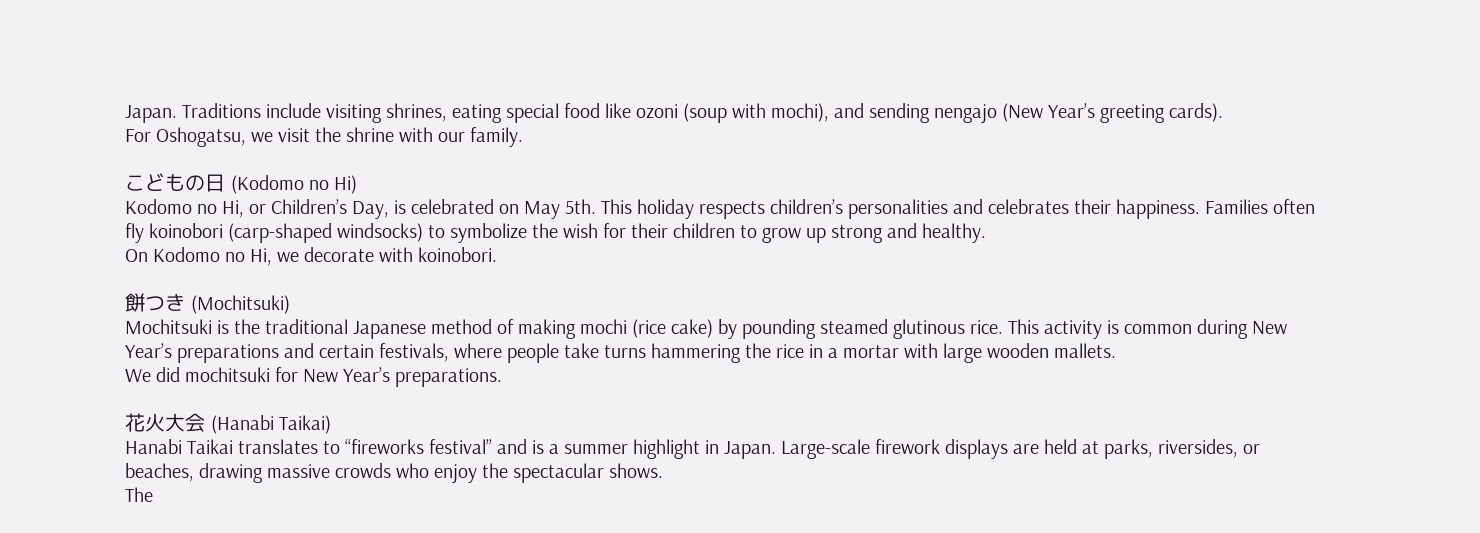Japan. Traditions include visiting shrines, eating special food like ozoni (soup with mochi), and sending nengajo (New Year’s greeting cards).
For Oshogatsu, we visit the shrine with our family.

こどもの日 (Kodomo no Hi)
Kodomo no Hi, or Children’s Day, is celebrated on May 5th. This holiday respects children’s personalities and celebrates their happiness. Families often fly koinobori (carp-shaped windsocks) to symbolize the wish for their children to grow up strong and healthy.
On Kodomo no Hi, we decorate with koinobori.

餅つき (Mochitsuki)
Mochitsuki is the traditional Japanese method of making mochi (rice cake) by pounding steamed glutinous rice. This activity is common during New Year’s preparations and certain festivals, where people take turns hammering the rice in a mortar with large wooden mallets.
We did mochitsuki for New Year’s preparations.

花火大会 (Hanabi Taikai)
Hanabi Taikai translates to “fireworks festival” and is a summer highlight in Japan. Large-scale firework displays are held at parks, riversides, or beaches, drawing massive crowds who enjoy the spectacular shows.
The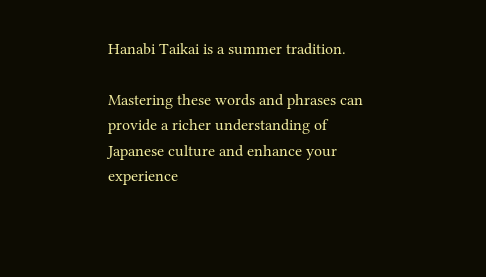Hanabi Taikai is a summer tradition.

Mastering these words and phrases can provide a richer understanding of Japanese culture and enhance your experience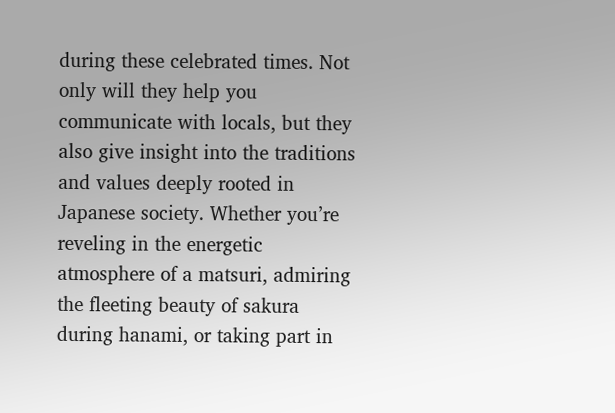during these celebrated times. Not only will they help you communicate with locals, but they also give insight into the traditions and values deeply rooted in Japanese society. Whether you’re reveling in the energetic atmosphere of a matsuri, admiring the fleeting beauty of sakura during hanami, or taking part in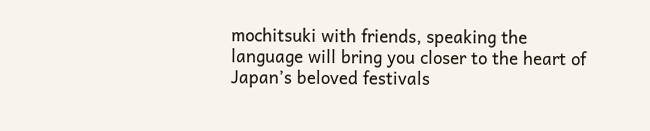mochitsuki with friends, speaking the language will bring you closer to the heart of Japan’s beloved festivals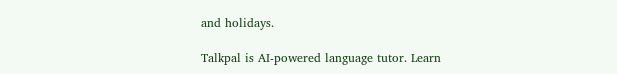and holidays.

Talkpal is AI-powered language tutor. Learn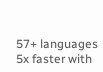57+ languages 5x faster with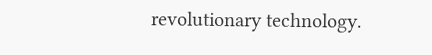revolutionary technology.